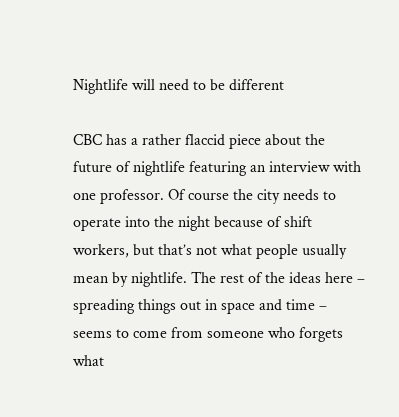Nightlife will need to be different

CBC has a rather flaccid piece about the future of nightlife featuring an interview with one professor. Of course the city needs to operate into the night because of shift workers, but that’s not what people usually mean by nightlife. The rest of the ideas here – spreading things out in space and time – seems to come from someone who forgets what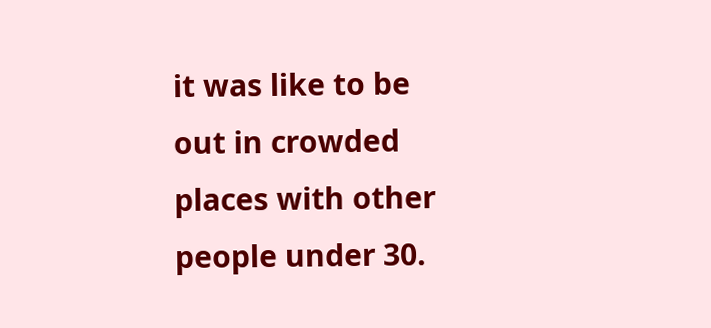it was like to be out in crowded places with other people under 30.